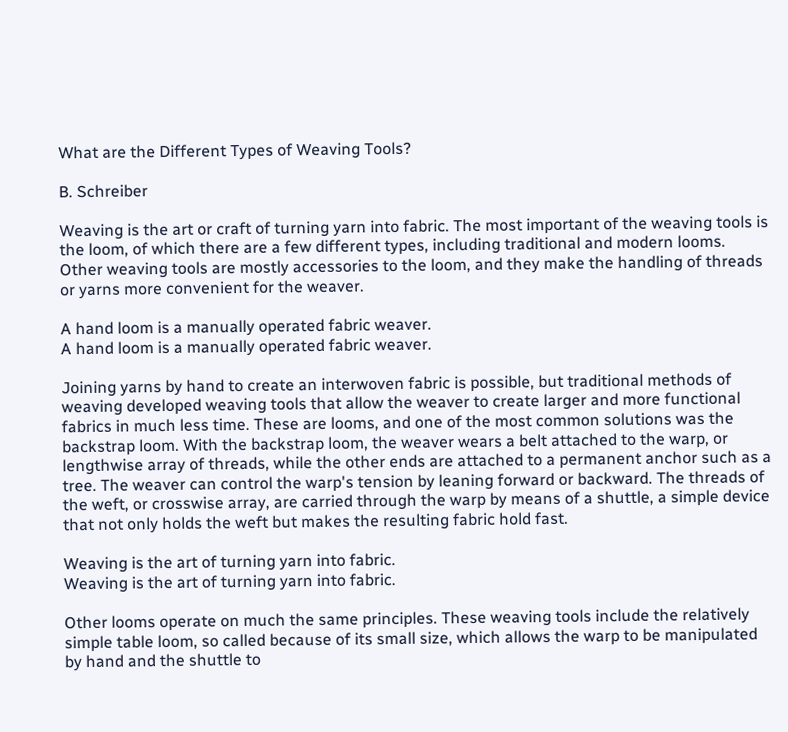What are the Different Types of Weaving Tools?

B. Schreiber

Weaving is the art or craft of turning yarn into fabric. The most important of the weaving tools is the loom, of which there are a few different types, including traditional and modern looms. Other weaving tools are mostly accessories to the loom, and they make the handling of threads or yarns more convenient for the weaver.

A hand loom is a manually operated fabric weaver.
A hand loom is a manually operated fabric weaver.

Joining yarns by hand to create an interwoven fabric is possible, but traditional methods of weaving developed weaving tools that allow the weaver to create larger and more functional fabrics in much less time. These are looms, and one of the most common solutions was the backstrap loom. With the backstrap loom, the weaver wears a belt attached to the warp, or lengthwise array of threads, while the other ends are attached to a permanent anchor such as a tree. The weaver can control the warp's tension by leaning forward or backward. The threads of the weft, or crosswise array, are carried through the warp by means of a shuttle, a simple device that not only holds the weft but makes the resulting fabric hold fast.

Weaving is the art of turning yarn into fabric.
Weaving is the art of turning yarn into fabric.

Other looms operate on much the same principles. These weaving tools include the relatively simple table loom, so called because of its small size, which allows the warp to be manipulated by hand and the shuttle to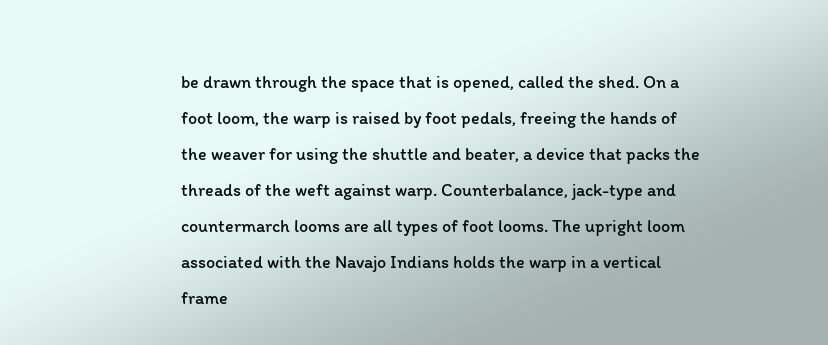be drawn through the space that is opened, called the shed. On a foot loom, the warp is raised by foot pedals, freeing the hands of the weaver for using the shuttle and beater, a device that packs the threads of the weft against warp. Counterbalance, jack-type and countermarch looms are all types of foot looms. The upright loom associated with the Navajo Indians holds the warp in a vertical frame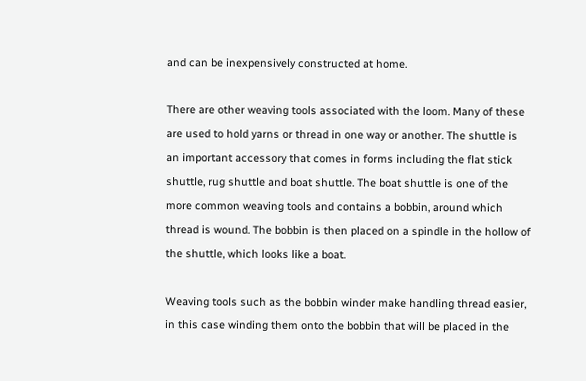and can be inexpensively constructed at home.

There are other weaving tools associated with the loom. Many of these are used to hold yarns or thread in one way or another. The shuttle is an important accessory that comes in forms including the flat stick shuttle, rug shuttle and boat shuttle. The boat shuttle is one of the more common weaving tools and contains a bobbin, around which thread is wound. The bobbin is then placed on a spindle in the hollow of the shuttle, which looks like a boat.

Weaving tools such as the bobbin winder make handling thread easier, in this case winding them onto the bobbin that will be placed in the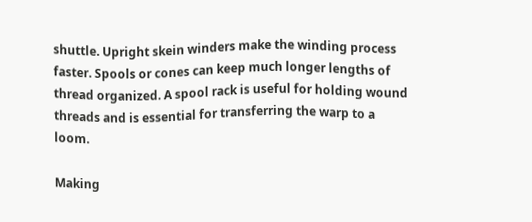shuttle. Upright skein winders make the winding process faster. Spools or cones can keep much longer lengths of thread organized. A spool rack is useful for holding wound threads and is essential for transferring the warp to a loom.

Making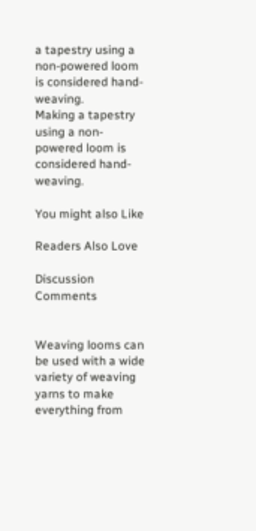a tapestry using a non-powered loom is considered hand-weaving.
Making a tapestry using a non-powered loom is considered hand-weaving.

You might also Like

Readers Also Love

Discussion Comments


Weaving looms can be used with a wide variety of weaving yarns to make everything from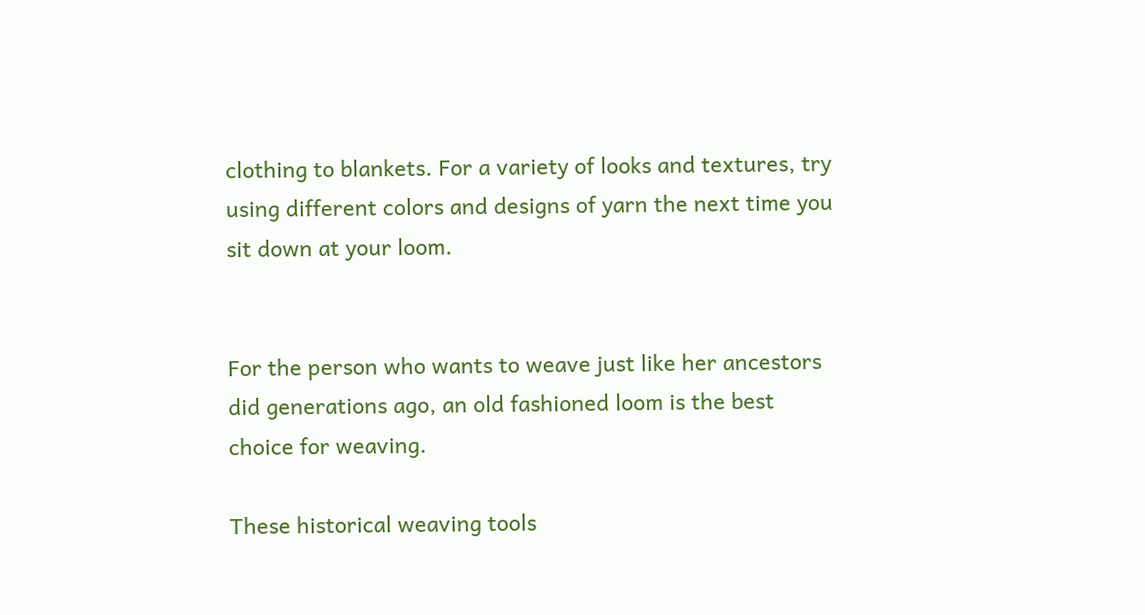clothing to blankets. For a variety of looks and textures, try using different colors and designs of yarn the next time you sit down at your loom.


For the person who wants to weave just like her ancestors did generations ago, an old fashioned loom is the best choice for weaving.

These historical weaving tools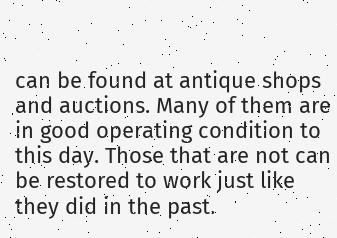can be found at antique shops and auctions. Many of them are in good operating condition to this day. Those that are not can be restored to work just like they did in the past.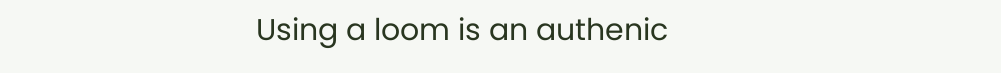Using a loom is an authenic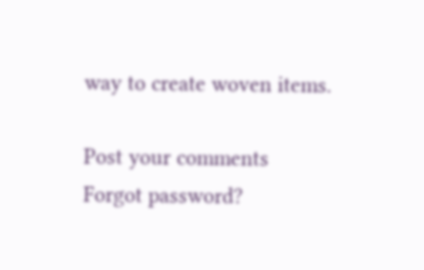way to create woven items.

Post your comments
Forgot password?